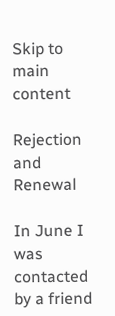Skip to main content

Rejection and Renewal

In June I was contacted by a friend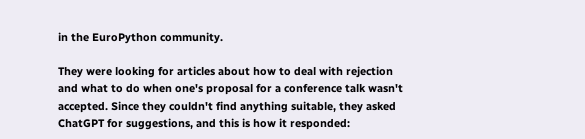in the EuroPython community.

They were looking for articles about how to deal with rejection and what to do when one's proposal for a conference talk wasn't accepted. Since they couldn't find anything suitable, they asked ChatGPT for suggestions, and this is how it responded: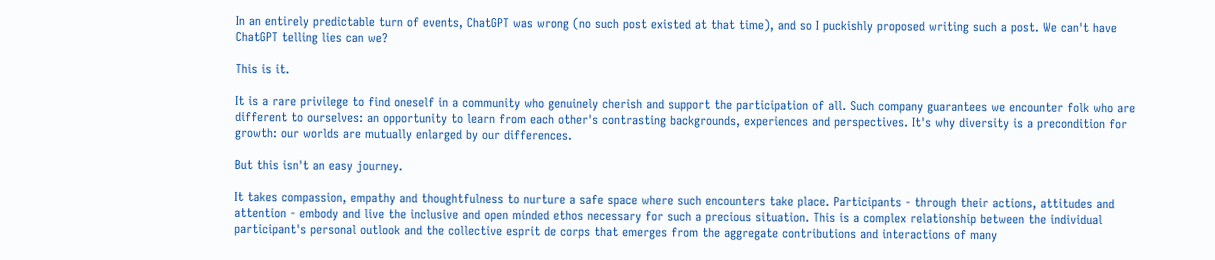In an entirely predictable turn of events, ChatGPT was wrong (no such post existed at that time), and so I puckishly proposed writing such a post. We can't have ChatGPT telling lies can we?

This is it.

It is a rare privilege to find oneself in a community who genuinely cherish and support the participation of all. Such company guarantees we encounter folk who are different to ourselves: an opportunity to learn from each other's contrasting backgrounds, experiences and perspectives. It's why diversity is a precondition for growth: our worlds are mutually enlarged by our differences.

But this isn't an easy journey.

It takes compassion, empathy and thoughtfulness to nurture a safe space where such encounters take place. Participants - through their actions, attitudes and attention - embody and live the inclusive and open minded ethos necessary for such a precious situation. This is a complex relationship between the individual participant's personal outlook and the collective esprit de corps that emerges from the aggregate contributions and interactions of many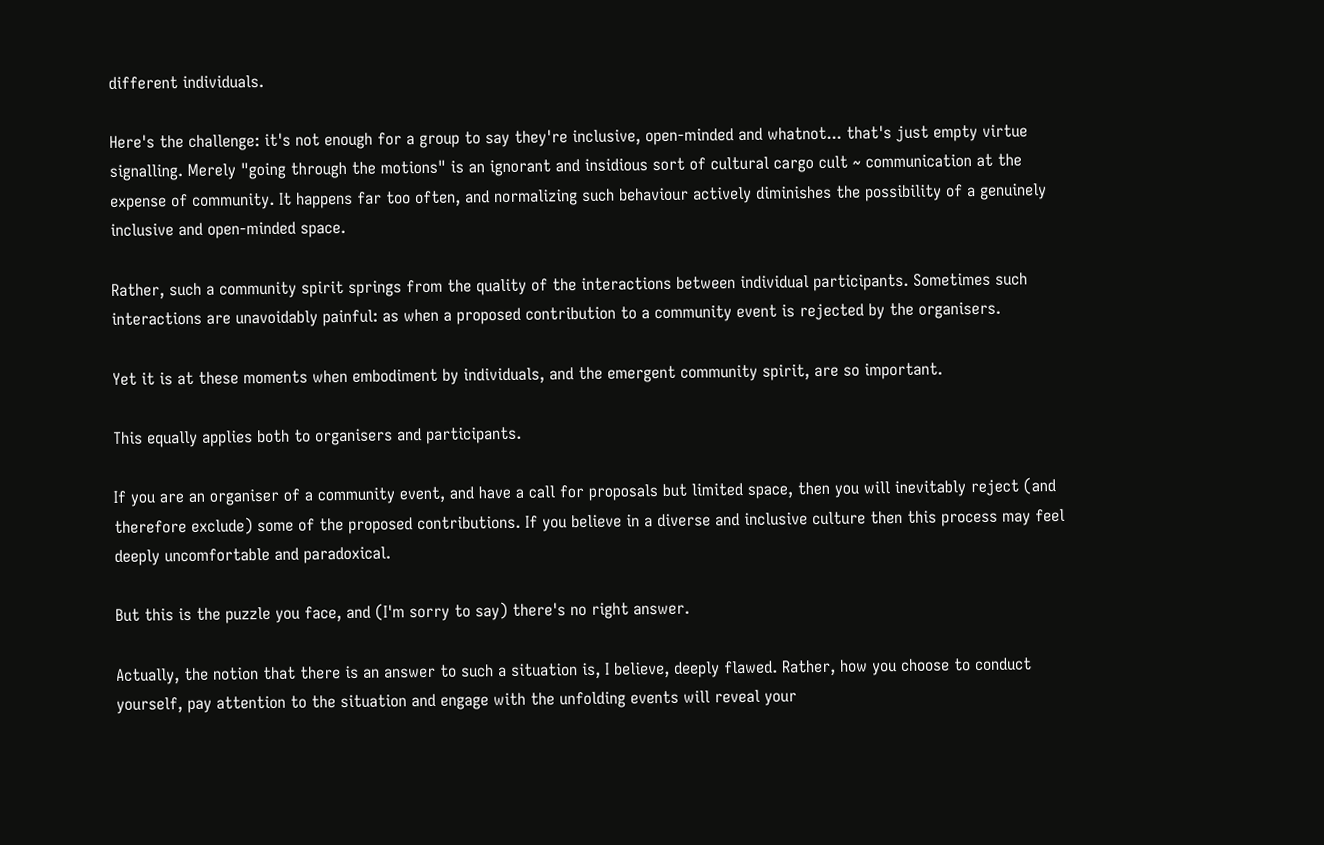different individuals.

Here's the challenge: it's not enough for a group to say they're inclusive, open-minded and whatnot... that's just empty virtue signalling. Merely "going through the motions" is an ignorant and insidious sort of cultural cargo cult ~ communication at the expense of community. It happens far too often, and normalizing such behaviour actively diminishes the possibility of a genuinely inclusive and open-minded space.

Rather, such a community spirit springs from the quality of the interactions between individual participants. Sometimes such interactions are unavoidably painful: as when a proposed contribution to a community event is rejected by the organisers.

Yet it is at these moments when embodiment by individuals, and the emergent community spirit, are so important.

This equally applies both to organisers and participants.

If you are an organiser of a community event, and have a call for proposals but limited space, then you will inevitably reject (and therefore exclude) some of the proposed contributions. If you believe in a diverse and inclusive culture then this process may feel deeply uncomfortable and paradoxical.

But this is the puzzle you face, and (I'm sorry to say) there's no right answer.

Actually, the notion that there is an answer to such a situation is, I believe, deeply flawed. Rather, how you choose to conduct yourself, pay attention to the situation and engage with the unfolding events will reveal your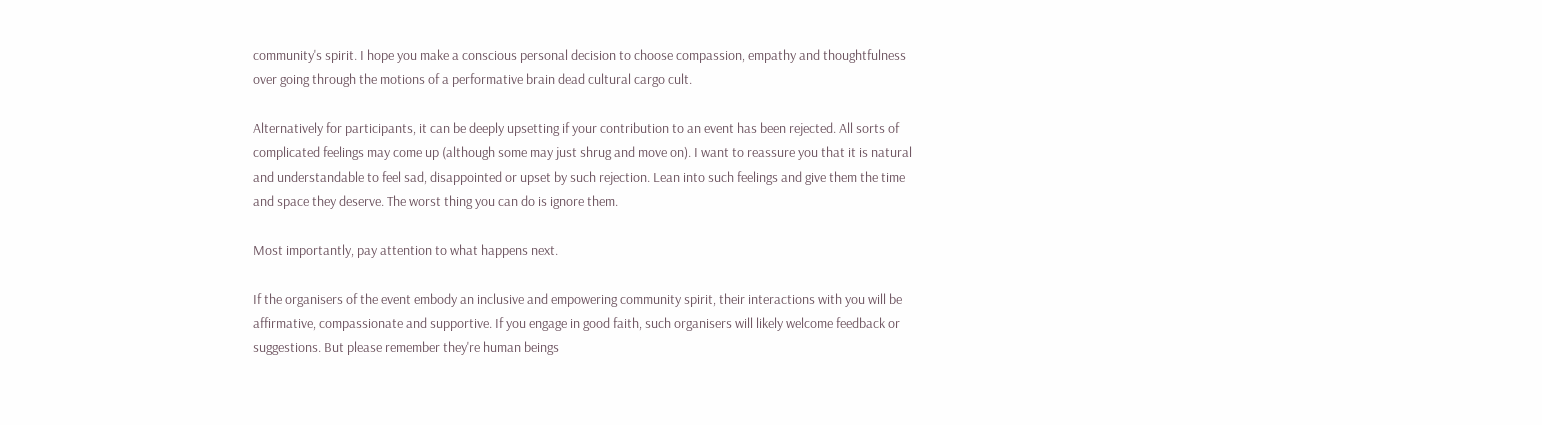community's spirit. I hope you make a conscious personal decision to choose compassion, empathy and thoughtfulness over going through the motions of a performative brain dead cultural cargo cult.

Alternatively for participants, it can be deeply upsetting if your contribution to an event has been rejected. All sorts of complicated feelings may come up (although some may just shrug and move on). I want to reassure you that it is natural and understandable to feel sad, disappointed or upset by such rejection. Lean into such feelings and give them the time and space they deserve. The worst thing you can do is ignore them.

Most importantly, pay attention to what happens next.

If the organisers of the event embody an inclusive and empowering community spirit, their interactions with you will be affirmative, compassionate and supportive. If you engage in good faith, such organisers will likely welcome feedback or suggestions. But please remember they're human beings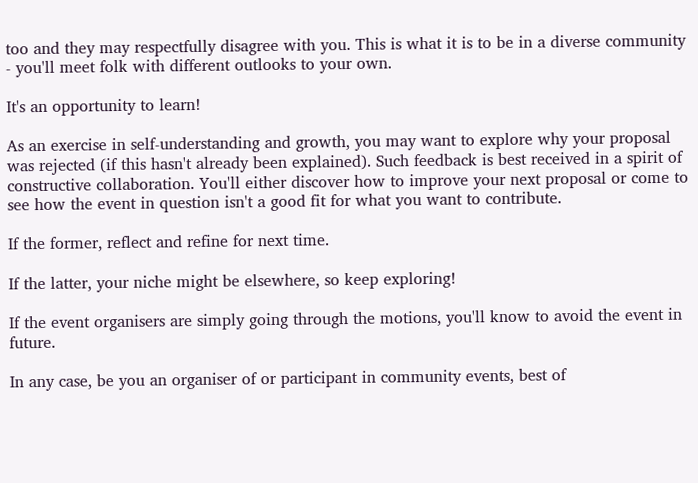too and they may respectfully disagree with you. This is what it is to be in a diverse community - you'll meet folk with different outlooks to your own.

It's an opportunity to learn!

As an exercise in self-understanding and growth, you may want to explore why your proposal was rejected (if this hasn't already been explained). Such feedback is best received in a spirit of constructive collaboration. You'll either discover how to improve your next proposal or come to see how the event in question isn't a good fit for what you want to contribute.

If the former, reflect and refine for next time.

If the latter, your niche might be elsewhere, so keep exploring!

If the event organisers are simply going through the motions, you'll know to avoid the event in future.

In any case, be you an organiser of or participant in community events, best of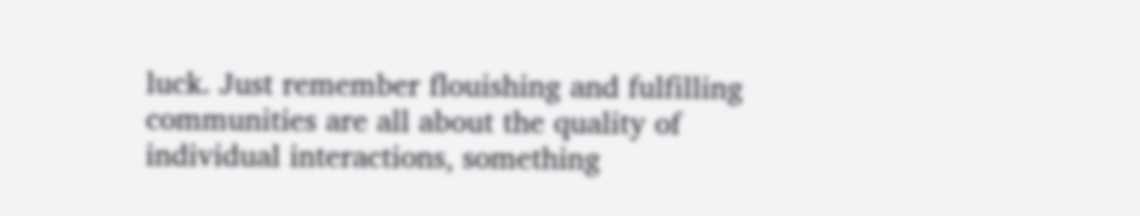luck. Just remember flouishing and fulfilling communities are all about the quality of individual interactions, something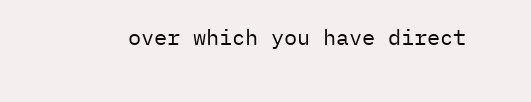over which you have direct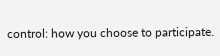control: how you choose to participate.